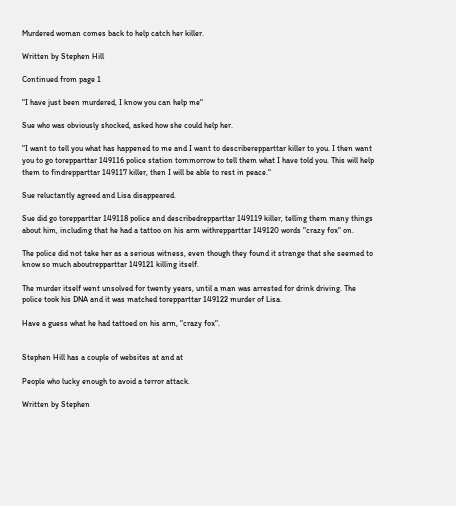Murdered woman comes back to help catch her killer.

Written by Stephen Hill

Continued from page 1

"I have just been murdered, I know you can help me"

Sue who was obviously shocked, asked how she could help her.

"I want to tell you what has happened to me and I want to describerepparttar killer to you. I then want you to go torepparttar 149116 police station tommorrow to tell them what I have told you. This will help them to findrepparttar 149117 killer, then I will be able to rest in peace."

Sue reluctantly agreed and Lisa disappeared.

Sue did go torepparttar 149118 police and describedrepparttar 149119 killer, telling them many things about him, including that he had a tattoo on his arm withrepparttar 149120 words "crazy fox" on.

The police did not take her as a serious witness, even though they found it strange that she seemed to know so much aboutrepparttar 149121 killing itself.

The murder itself went unsolved for twenty years, until a man was arrested for drink driving. The police took his DNA and it was matched torepparttar 149122 murder of Lisa.

Have a guess what he had tattoed on his arm, "crazy fox".


Stephen Hill has a couple of websites at and at

People who lucky enough to avoid a terror attack.

Written by Stephen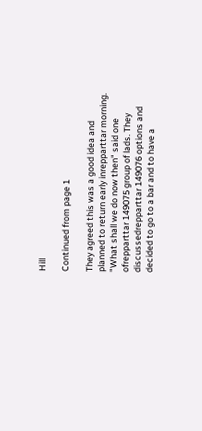Hill

Continued from page 1

They agreed this was a good idea and planned to return early inrepparttar morning. "What shall we do now then" said one ofrepparttar 149075 group of lads. They discussedrepparttar 149076 options and decided to go to a bar and to have a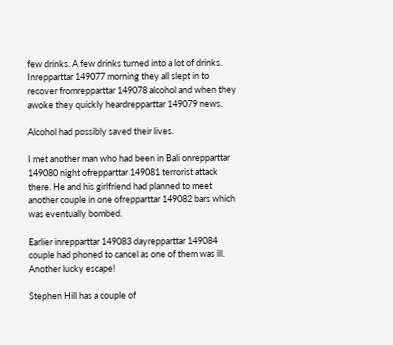few drinks. A few drinks turned into a lot of drinks. Inrepparttar 149077 morning they all slept in to recover fromrepparttar 149078 alcohol and when they awoke they quickly heardrepparttar 149079 news.

Alcohol had possibly saved their lives.

I met another man who had been in Bali onrepparttar 149080 night ofrepparttar 149081 terrorist attack there. He and his girlfriend had planned to meet another couple in one ofrepparttar 149082 bars which was eventually bombed.

Earlier inrepparttar 149083 dayrepparttar 149084 couple had phoned to cancel as one of them was ill. Another lucky escape!

Stephen Hill has a couple of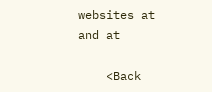websites at and at

    <Back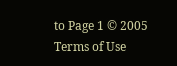to Page 1 © 2005
Terms of Use